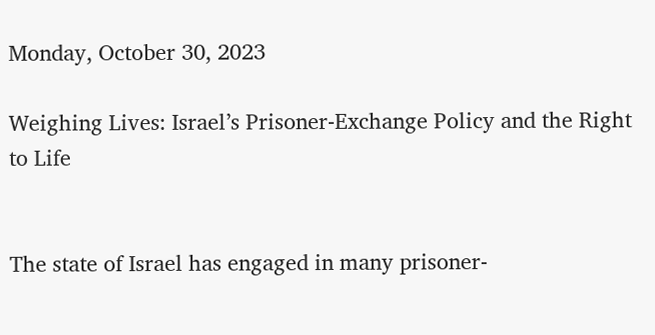Monday, October 30, 2023

Weighing Lives: Israel’s Prisoner-Exchange Policy and the Right to Life


The state of Israel has engaged in many prisoner-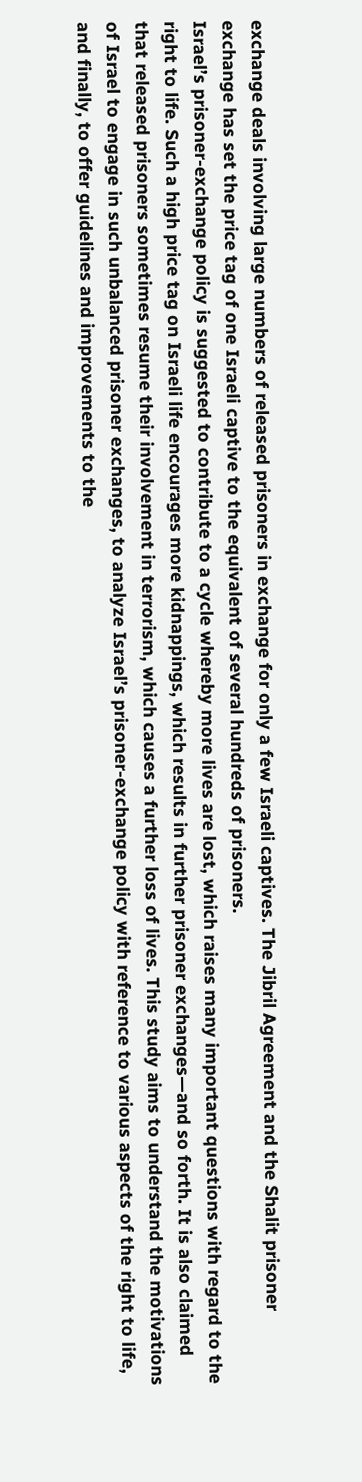exchange deals involving large numbers of released prisoners in exchange for only a few Israeli captives. The Jibril Agreement and the Shalit prisoner exchange has set the price tag of one Israeli captive to the equivalent of several hundreds of prisoners.
Israel’s prisoner-exchange policy is suggested to contribute to a cycle whereby more lives are lost, which raises many important questions with regard to the right to life. Such a high price tag on Israeli life encourages more kidnappings, which results in further prisoner exchanges—and so forth. It is also claimed that released prisoners sometimes resume their involvement in terrorism, which causes a further loss of lives. This study aims to understand the motivations of Israel to engage in such unbalanced prisoner exchanges, to analyze Israel’s prisoner-exchange policy with reference to various aspects of the right to life, and finally, to offer guidelines and improvements to the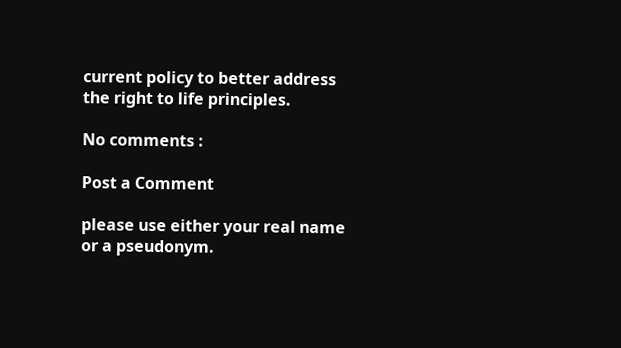current policy to better address the right to life principles.

No comments :

Post a Comment

please use either your real name or a pseudonym.